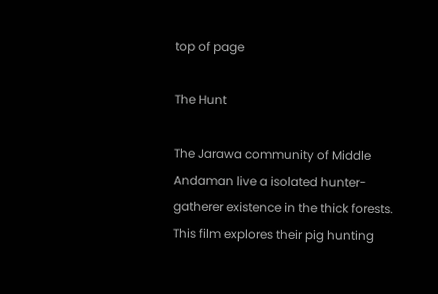top of page

The Hunt

The Jarawa community of Middle Andaman live a isolated hunter-gatherer existence in the thick forests. This film explores their pig hunting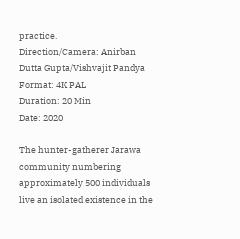practice.
Direction/Camera: Anirban Dutta Gupta/Vishvajit Pandya
Format: 4K PAL
Duration: 20 Min
Date: 2020

The hunter-gatherer Jarawa community numbering approximately 500 individuals live an isolated existence in the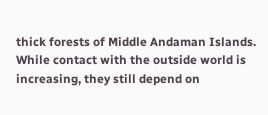thick forests of Middle Andaman Islands. While contact with the outside world is increasing, they still depend on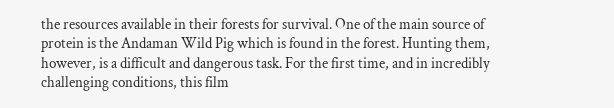the resources available in their forests for survival. One of the main source of protein is the Andaman Wild Pig which is found in the forest. Hunting them, however, is a difficult and dangerous task. For the first time, and in incredibly challenging conditions, this film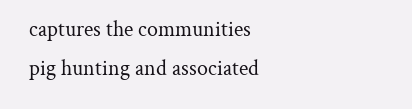captures the communities pig hunting and associated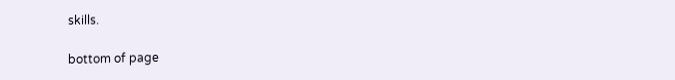skills.

bottom of page